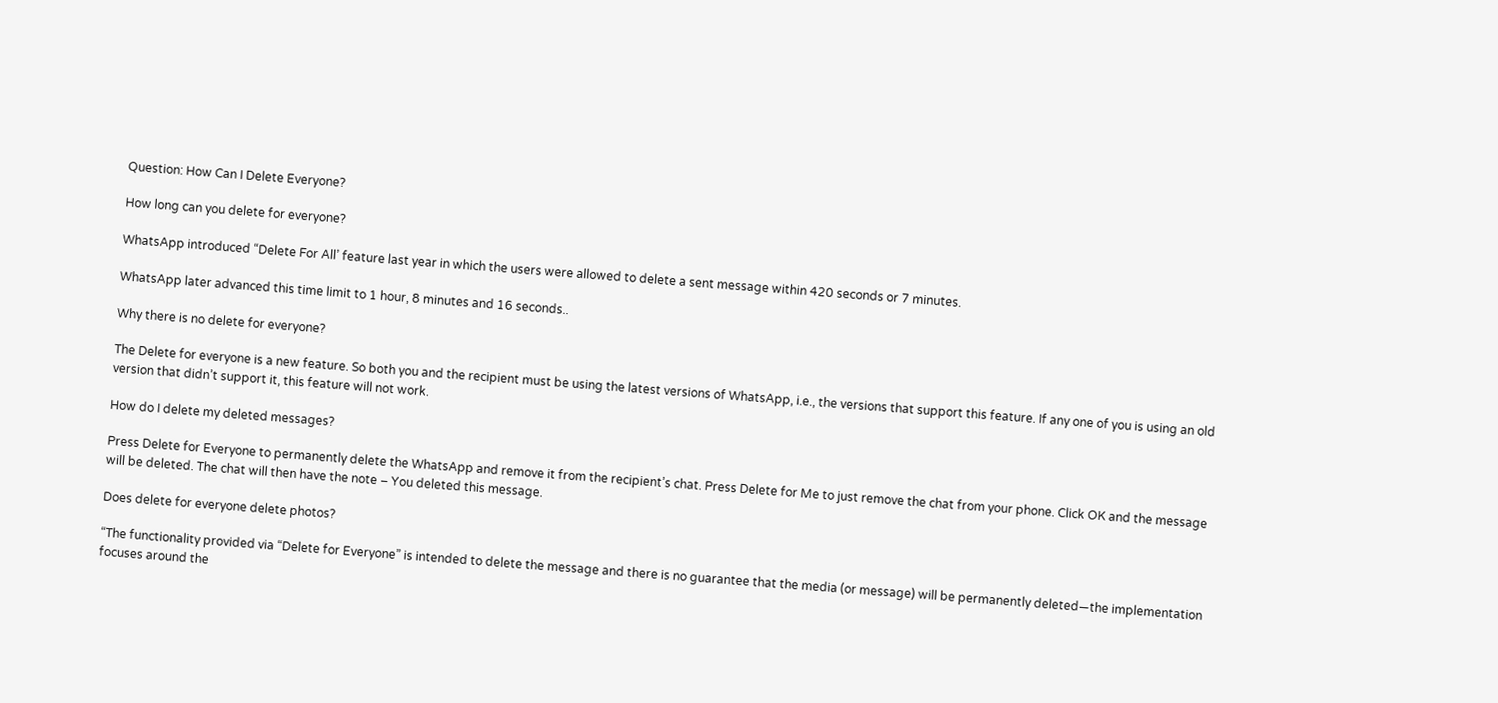Question: How Can I Delete Everyone?

How long can you delete for everyone?

WhatsApp introduced “Delete For All’ feature last year in which the users were allowed to delete a sent message within 420 seconds or 7 minutes.

WhatsApp later advanced this time limit to 1 hour, 8 minutes and 16 seconds..

Why there is no delete for everyone?

The Delete for everyone is a new feature. So both you and the recipient must be using the latest versions of WhatsApp, i.e., the versions that support this feature. If any one of you is using an old version that didn’t support it, this feature will not work.

How do I delete my deleted messages?

Press Delete for Everyone to permanently delete the WhatsApp and remove it from the recipient’s chat. Press Delete for Me to just remove the chat from your phone. Click OK and the message will be deleted. The chat will then have the note – You deleted this message.

Does delete for everyone delete photos?

“The functionality provided via “Delete for Everyone” is intended to delete the message and there is no guarantee that the media (or message) will be permanently deleted—the implementation focuses around the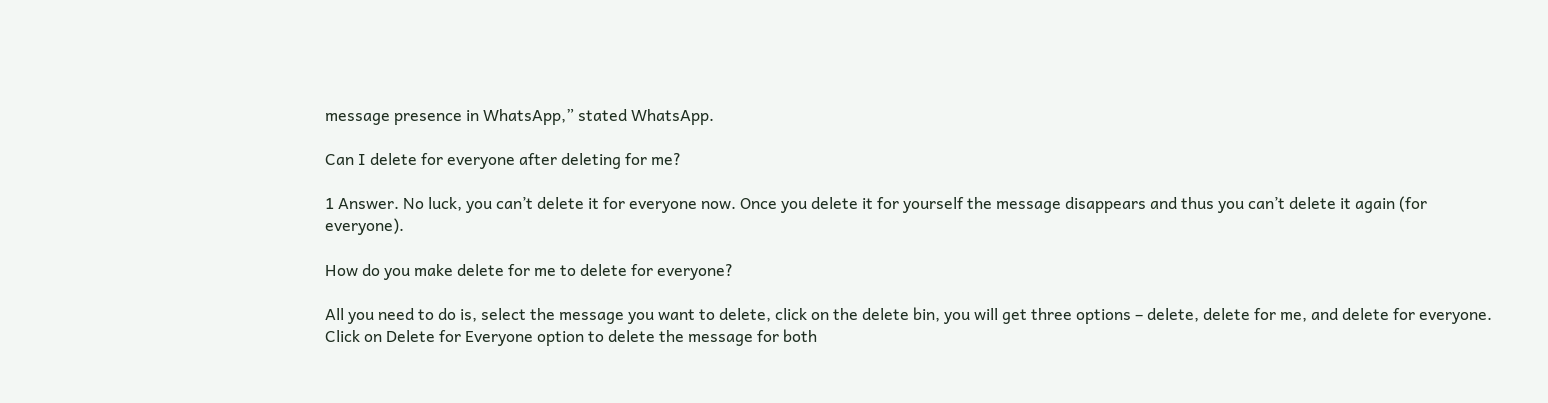message presence in WhatsApp,” stated WhatsApp.

Can I delete for everyone after deleting for me?

1 Answer. No luck, you can’t delete it for everyone now. Once you delete it for yourself the message disappears and thus you can’t delete it again (for everyone).

How do you make delete for me to delete for everyone?

All you need to do is, select the message you want to delete, click on the delete bin, you will get three options – delete, delete for me, and delete for everyone. Click on Delete for Everyone option to delete the message for both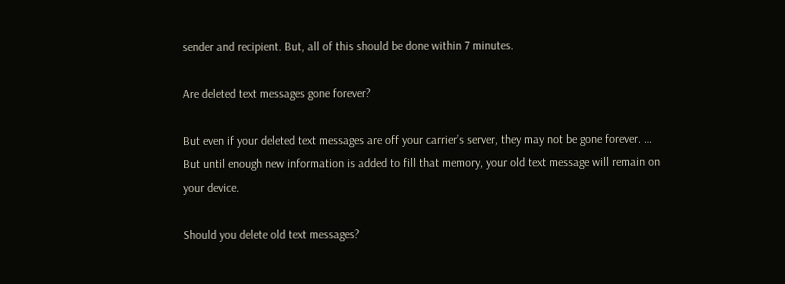sender and recipient. But, all of this should be done within 7 minutes.

Are deleted text messages gone forever?

But even if your deleted text messages are off your carrier’s server, they may not be gone forever. … But until enough new information is added to fill that memory, your old text message will remain on your device.

Should you delete old text messages?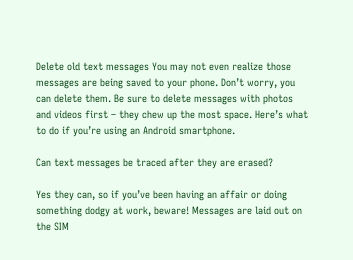Delete old text messages You may not even realize those messages are being saved to your phone. Don’t worry, you can delete them. Be sure to delete messages with photos and videos first – they chew up the most space. Here’s what to do if you’re using an Android smartphone.

Can text messages be traced after they are erased?

Yes they can, so if you’ve been having an affair or doing something dodgy at work, beware! Messages are laid out on the SIM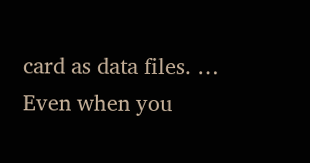card as data files. … Even when you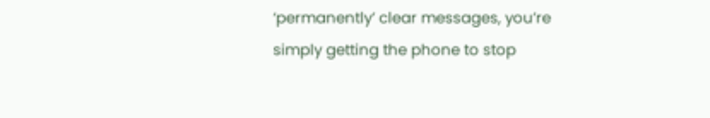‘permanently’ clear messages, you’re simply getting the phone to stop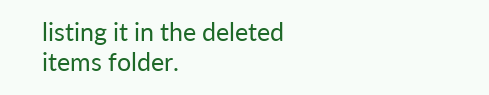listing it in the deleted items folder.